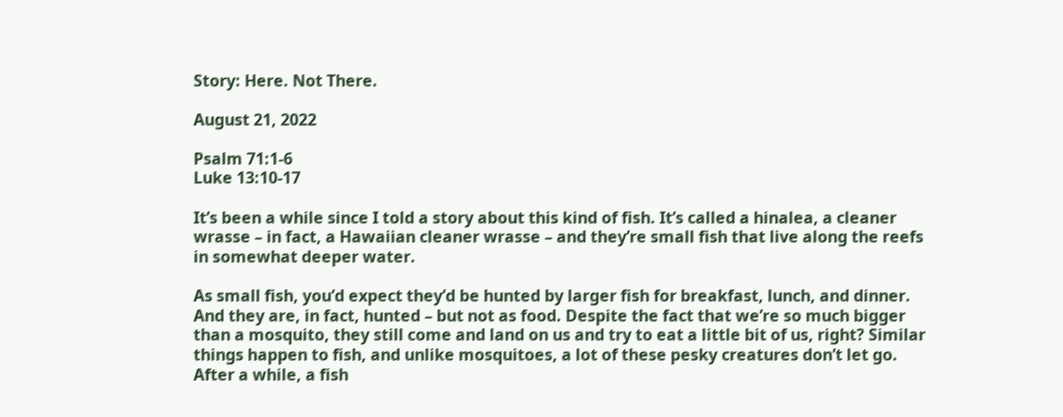Story: Here. Not There.

August 21, 2022

Psalm 71:1-6
Luke 13:10-17

It’s been a while since I told a story about this kind of fish. It’s called a hinalea, a cleaner wrasse – in fact, a Hawaiian cleaner wrasse – and they’re small fish that live along the reefs in somewhat deeper water.

As small fish, you’d expect they’d be hunted by larger fish for breakfast, lunch, and dinner. And they are, in fact, hunted – but not as food. Despite the fact that we’re so much bigger than a mosquito, they still come and land on us and try to eat a little bit of us, right? Similar things happen to fish, and unlike mosquitoes, a lot of these pesky creatures don’t let go. After a while, a fish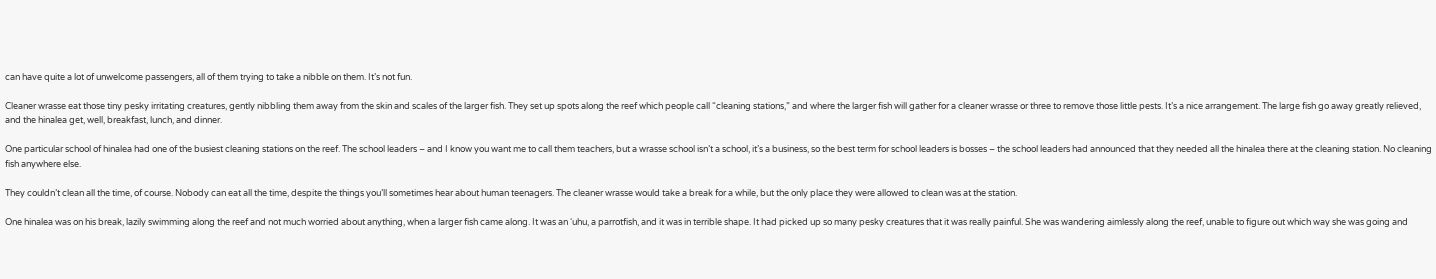can have quite a lot of unwelcome passengers, all of them trying to take a nibble on them. It’s not fun.

Cleaner wrasse eat those tiny pesky irritating creatures, gently nibbling them away from the skin and scales of the larger fish. They set up spots along the reef which people call “cleaning stations,” and where the larger fish will gather for a cleaner wrasse or three to remove those little pests. It’s a nice arrangement. The large fish go away greatly relieved, and the hinalea get, well, breakfast, lunch, and dinner.

One particular school of hinalea had one of the busiest cleaning stations on the reef. The school leaders – and I know you want me to call them teachers, but a wrasse school isn’t a school, it’s a business, so the best term for school leaders is bosses – the school leaders had announced that they needed all the hinalea there at the cleaning station. No cleaning fish anywhere else.

They couldn’t clean all the time, of course. Nobody can eat all the time, despite the things you’ll sometimes hear about human teenagers. The cleaner wrasse would take a break for a while, but the only place they were allowed to clean was at the station.

One hinalea was on his break, lazily swimming along the reef and not much worried about anything, when a larger fish came along. It was an ‘uhu, a parrotfish, and it was in terrible shape. It had picked up so many pesky creatures that it was really painful. She was wandering aimlessly along the reef, unable to figure out which way she was going and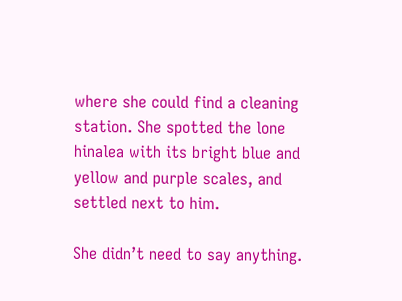where she could find a cleaning station. She spotted the lone hinalea with its bright blue and yellow and purple scales, and settled next to him.

She didn’t need to say anything.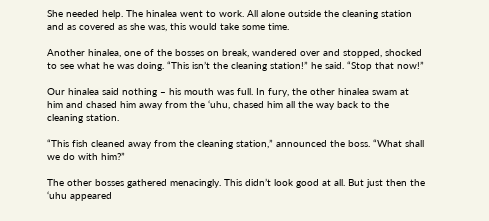She needed help. The hinalea went to work. All alone outside the cleaning station and as covered as she was, this would take some time.

Another hinalea, one of the bosses on break, wandered over and stopped, shocked to see what he was doing. “This isn’t the cleaning station!” he said. “Stop that now!”

Our hinalea said nothing – his mouth was full. In fury, the other hinalea swam at him and chased him away from the ‘uhu, chased him all the way back to the cleaning station.

“This fish cleaned away from the cleaning station,” announced the boss. “What shall we do with him?”

The other bosses gathered menacingly. This didn’t look good at all. But just then the ‘uhu appeared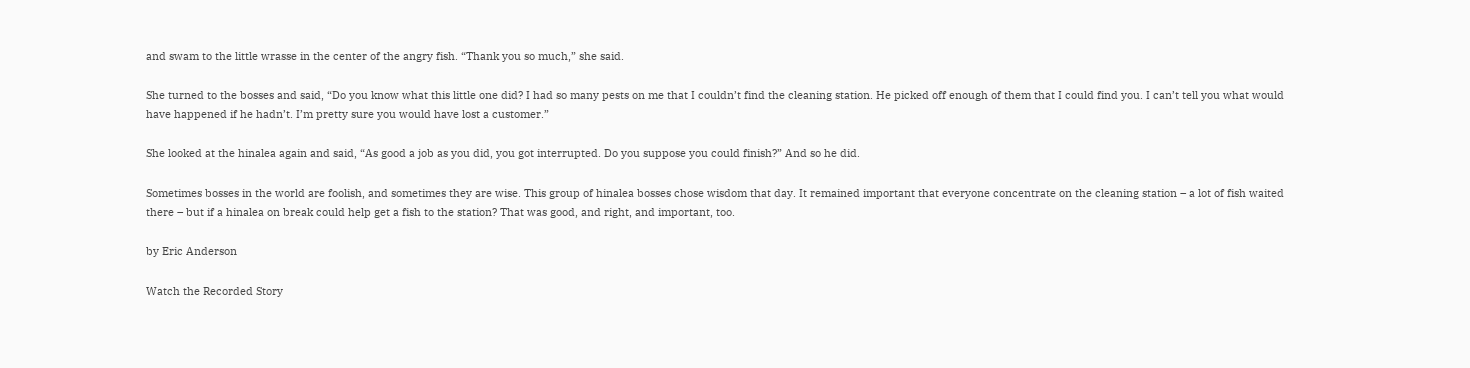and swam to the little wrasse in the center of the angry fish. “Thank you so much,” she said.

She turned to the bosses and said, “Do you know what this little one did? I had so many pests on me that I couldn’t find the cleaning station. He picked off enough of them that I could find you. I can’t tell you what would have happened if he hadn’t. I’m pretty sure you would have lost a customer.”

She looked at the hinalea again and said, “As good a job as you did, you got interrupted. Do you suppose you could finish?” And so he did.

Sometimes bosses in the world are foolish, and sometimes they are wise. This group of hinalea bosses chose wisdom that day. It remained important that everyone concentrate on the cleaning station – a lot of fish waited there – but if a hinalea on break could help get a fish to the station? That was good, and right, and important, too.

by Eric Anderson

Watch the Recorded Story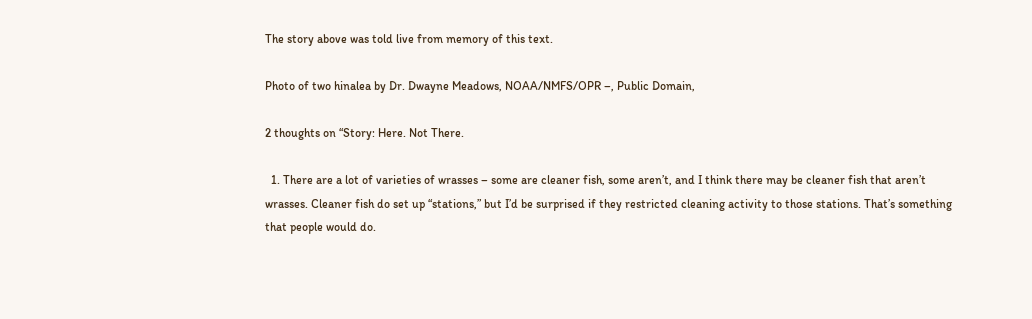The story above was told live from memory of this text.

Photo of two hinalea by Dr. Dwayne Meadows, NOAA/NMFS/OPR –, Public Domain,

2 thoughts on “Story: Here. Not There.

  1. There are a lot of varieties of wrasses – some are cleaner fish, some aren’t, and I think there may be cleaner fish that aren’t wrasses. Cleaner fish do set up “stations,” but I’d be surprised if they restricted cleaning activity to those stations. That’s something that people would do.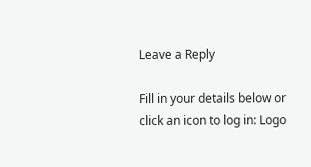Leave a Reply

Fill in your details below or click an icon to log in: Logo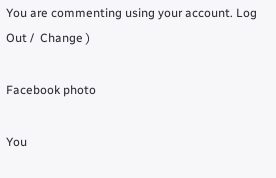You are commenting using your account. Log Out /  Change )

Facebook photo

You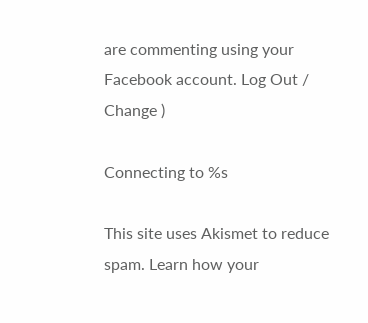are commenting using your Facebook account. Log Out /  Change )

Connecting to %s

This site uses Akismet to reduce spam. Learn how your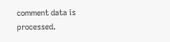comment data is processed.